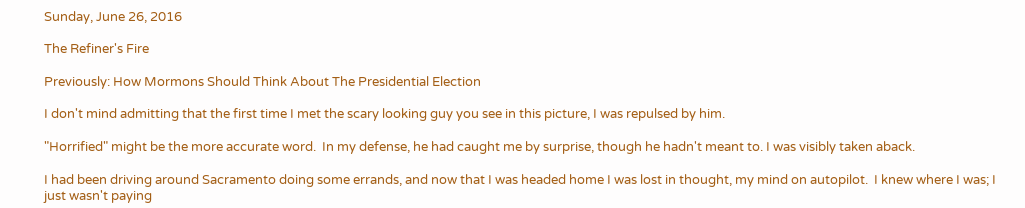Sunday, June 26, 2016

The Refiner's Fire

Previously: How Mormons Should Think About The Presidential Election

I don't mind admitting that the first time I met the scary looking guy you see in this picture, I was repulsed by him.

"Horrified" might be the more accurate word.  In my defense, he had caught me by surprise, though he hadn't meant to. I was visibly taken aback.

I had been driving around Sacramento doing some errands, and now that I was headed home I was lost in thought, my mind on autopilot.  I knew where I was; I just wasn't paying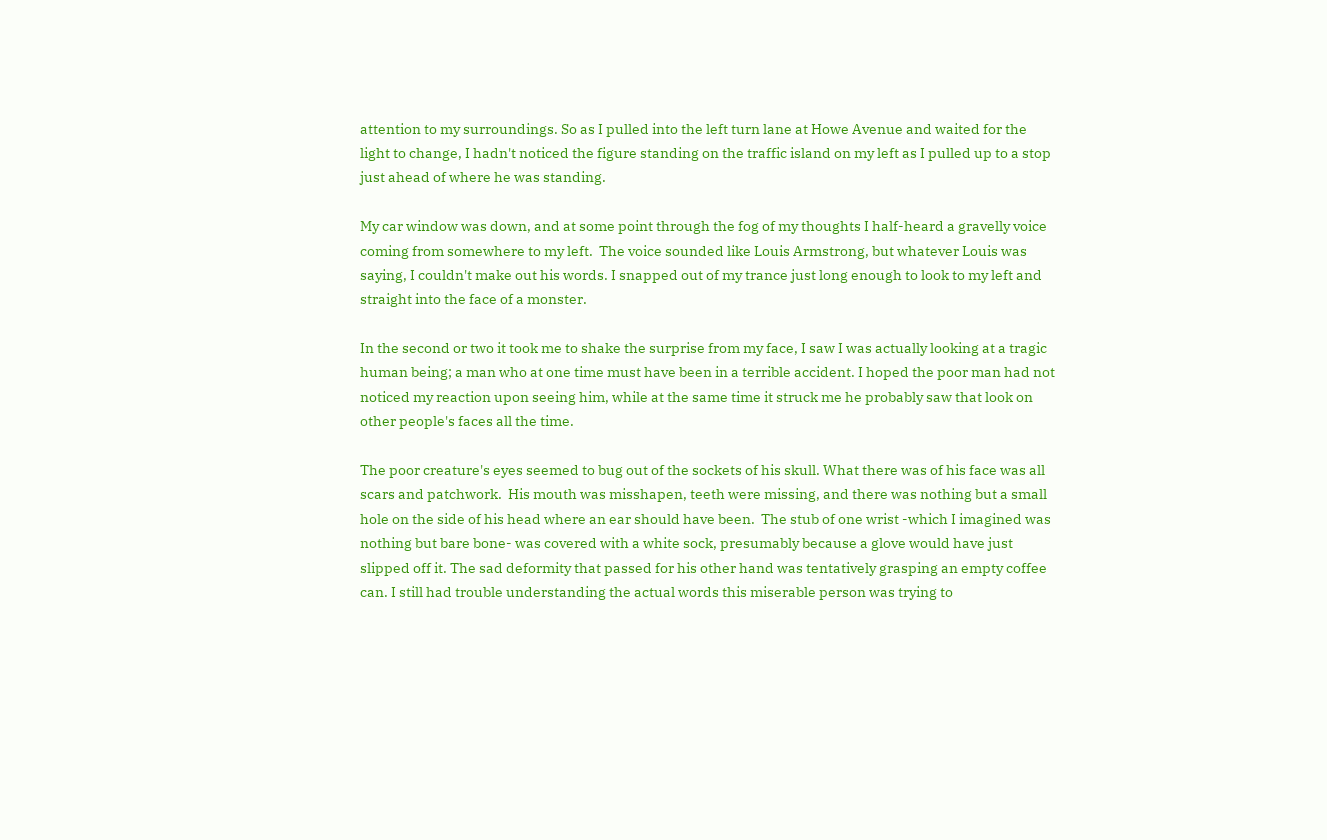attention to my surroundings. So as I pulled into the left turn lane at Howe Avenue and waited for the light to change, I hadn't noticed the figure standing on the traffic island on my left as I pulled up to a stop just ahead of where he was standing.

My car window was down, and at some point through the fog of my thoughts I half-heard a gravelly voice coming from somewhere to my left.  The voice sounded like Louis Armstrong, but whatever Louis was saying, I couldn't make out his words. I snapped out of my trance just long enough to look to my left and straight into the face of a monster.

In the second or two it took me to shake the surprise from my face, I saw I was actually looking at a tragic human being; a man who at one time must have been in a terrible accident. I hoped the poor man had not noticed my reaction upon seeing him, while at the same time it struck me he probably saw that look on other people's faces all the time.

The poor creature's eyes seemed to bug out of the sockets of his skull. What there was of his face was all scars and patchwork.  His mouth was misshapen, teeth were missing, and there was nothing but a small hole on the side of his head where an ear should have been.  The stub of one wrist -which I imagined was nothing but bare bone- was covered with a white sock, presumably because a glove would have just slipped off it. The sad deformity that passed for his other hand was tentatively grasping an empty coffee can. I still had trouble understanding the actual words this miserable person was trying to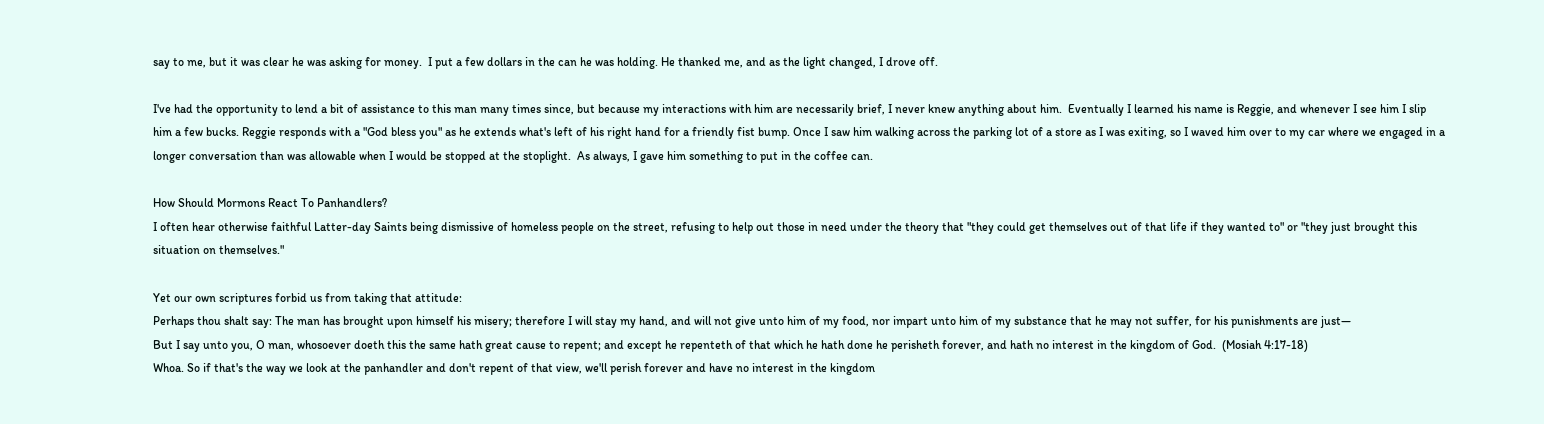say to me, but it was clear he was asking for money.  I put a few dollars in the can he was holding. He thanked me, and as the light changed, I drove off.

I've had the opportunity to lend a bit of assistance to this man many times since, but because my interactions with him are necessarily brief, I never knew anything about him.  Eventually I learned his name is Reggie, and whenever I see him I slip him a few bucks. Reggie responds with a "God bless you" as he extends what's left of his right hand for a friendly fist bump. Once I saw him walking across the parking lot of a store as I was exiting, so I waved him over to my car where we engaged in a longer conversation than was allowable when I would be stopped at the stoplight.  As always, I gave him something to put in the coffee can.

How Should Mormons React To Panhandlers?
I often hear otherwise faithful Latter-day Saints being dismissive of homeless people on the street, refusing to help out those in need under the theory that "they could get themselves out of that life if they wanted to" or "they just brought this situation on themselves."

Yet our own scriptures forbid us from taking that attitude:
Perhaps thou shalt say: The man has brought upon himself his misery; therefore I will stay my hand, and will not give unto him of my food, nor impart unto him of my substance that he may not suffer, for his punishments are just—
But I say unto you, O man, whosoever doeth this the same hath great cause to repent; and except he repenteth of that which he hath done he perisheth forever, and hath no interest in the kingdom of God.  (Mosiah 4:17-18)
Whoa. So if that's the way we look at the panhandler and don't repent of that view, we'll perish forever and have no interest in the kingdom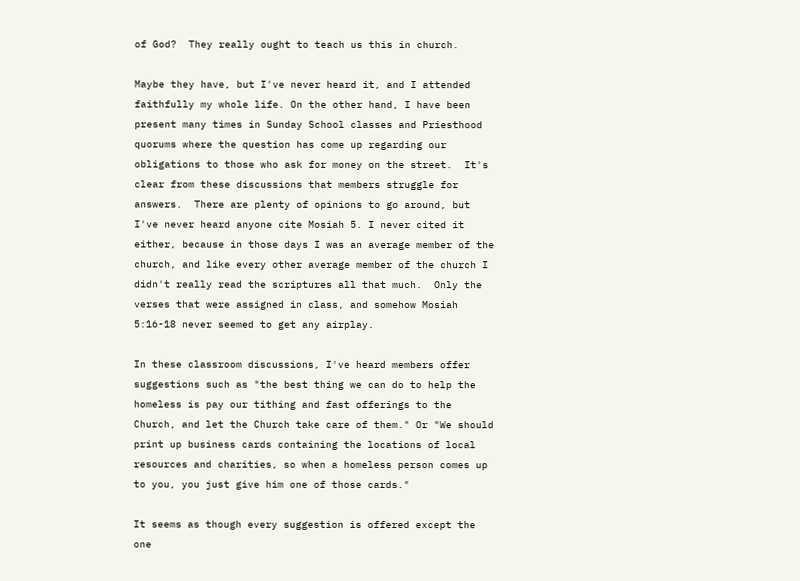of God?  They really ought to teach us this in church.

Maybe they have, but I've never heard it, and I attended faithfully my whole life. On the other hand, I have been present many times in Sunday School classes and Priesthood quorums where the question has come up regarding our obligations to those who ask for money on the street.  It's clear from these discussions that members struggle for answers.  There are plenty of opinions to go around, but I've never heard anyone cite Mosiah 5. I never cited it either, because in those days I was an average member of the church, and like every other average member of the church I didn't really read the scriptures all that much.  Only the verses that were assigned in class, and somehow Mosiah 5:16-18 never seemed to get any airplay.

In these classroom discussions, I've heard members offer suggestions such as "the best thing we can do to help the homeless is pay our tithing and fast offerings to the Church, and let the Church take care of them." Or "We should print up business cards containing the locations of local resources and charities, so when a homeless person comes up to you, you just give him one of those cards."

It seems as though every suggestion is offered except the one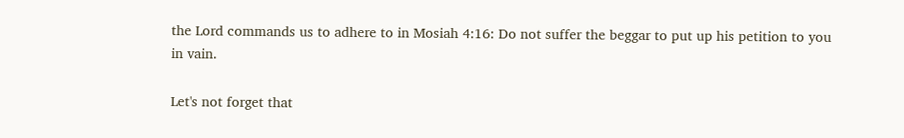the Lord commands us to adhere to in Mosiah 4:16: Do not suffer the beggar to put up his petition to you in vain.

Let's not forget that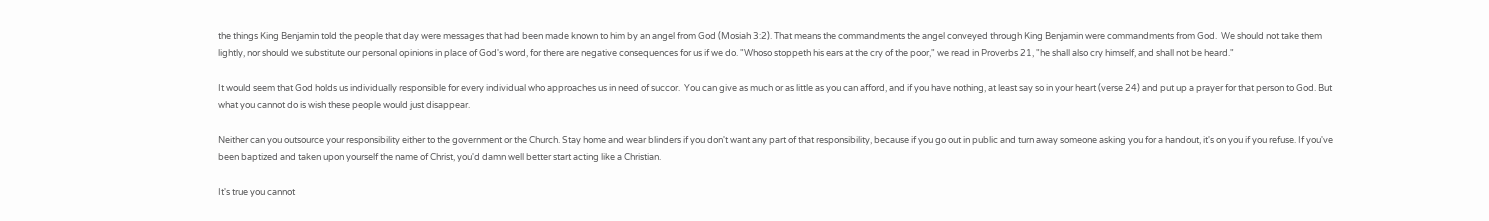the things King Benjamin told the people that day were messages that had been made known to him by an angel from God (Mosiah 3:2). That means the commandments the angel conveyed through King Benjamin were commandments from God.  We should not take them lightly, nor should we substitute our personal opinions in place of God's word, for there are negative consequences for us if we do. "Whoso stoppeth his ears at the cry of the poor," we read in Proverbs 21, "he shall also cry himself, and shall not be heard."

It would seem that God holds us individually responsible for every individual who approaches us in need of succor.  You can give as much or as little as you can afford, and if you have nothing, at least say so in your heart (verse 24) and put up a prayer for that person to God. But what you cannot do is wish these people would just disappear.

Neither can you outsource your responsibility either to the government or the Church. Stay home and wear blinders if you don't want any part of that responsibility, because if you go out in public and turn away someone asking you for a handout, it's on you if you refuse. If you've been baptized and taken upon yourself the name of Christ, you'd damn well better start acting like a Christian.

It's true you cannot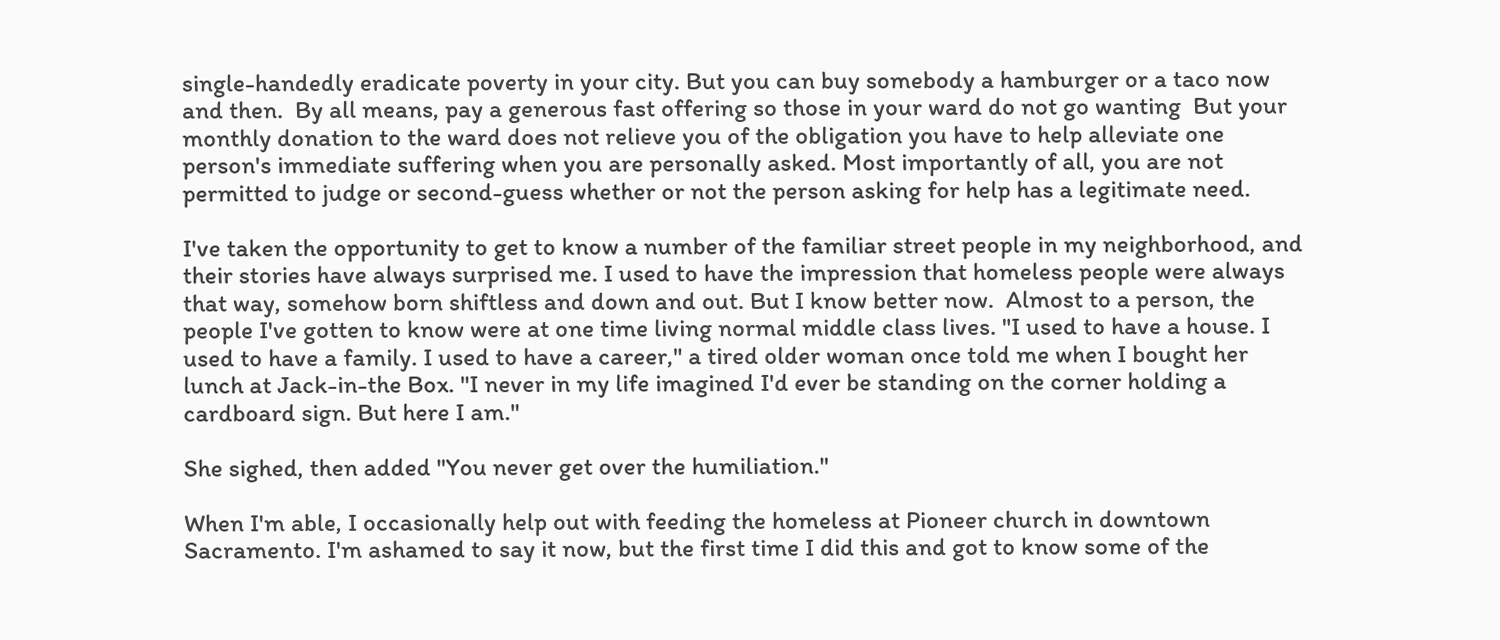single-handedly eradicate poverty in your city. But you can buy somebody a hamburger or a taco now and then.  By all means, pay a generous fast offering so those in your ward do not go wanting  But your monthly donation to the ward does not relieve you of the obligation you have to help alleviate one person's immediate suffering when you are personally asked. Most importantly of all, you are not permitted to judge or second-guess whether or not the person asking for help has a legitimate need.

I've taken the opportunity to get to know a number of the familiar street people in my neighborhood, and their stories have always surprised me. I used to have the impression that homeless people were always that way, somehow born shiftless and down and out. But I know better now.  Almost to a person, the people I've gotten to know were at one time living normal middle class lives. "I used to have a house. I used to have a family. I used to have a career," a tired older woman once told me when I bought her lunch at Jack-in-the Box. "I never in my life imagined I'd ever be standing on the corner holding a cardboard sign. But here I am."

She sighed, then added "You never get over the humiliation."

When I'm able, I occasionally help out with feeding the homeless at Pioneer church in downtown Sacramento. I'm ashamed to say it now, but the first time I did this and got to know some of the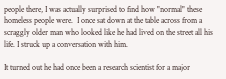people there, I was actually surprised to find how "normal" these homeless people were.  I once sat down at the table across from a scraggly older man who looked like he had lived on the street all his life. I struck up a conversation with him.

It turned out he had once been a research scientist for a major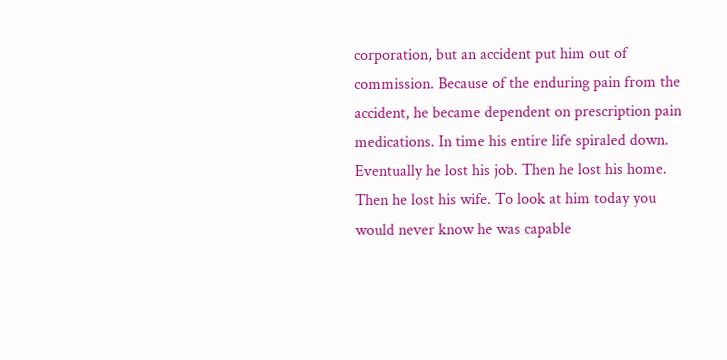corporation, but an accident put him out of commission. Because of the enduring pain from the accident, he became dependent on prescription pain medications. In time his entire life spiraled down. Eventually he lost his job. Then he lost his home. Then he lost his wife. To look at him today you would never know he was capable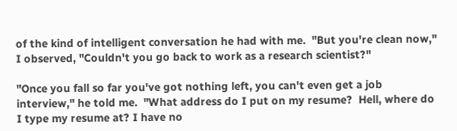of the kind of intelligent conversation he had with me.  "But you're clean now," I observed, "Couldn't you go back to work as a research scientist?"

"Once you fall so far you've got nothing left, you can't even get a job interview," he told me.  "What address do I put on my resume?  Hell, where do I type my resume at? I have no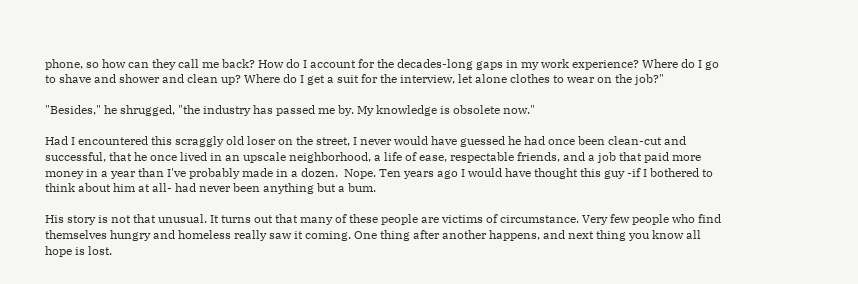phone, so how can they call me back? How do I account for the decades-long gaps in my work experience? Where do I go to shave and shower and clean up? Where do I get a suit for the interview, let alone clothes to wear on the job?"

"Besides," he shrugged, "the industry has passed me by. My knowledge is obsolete now."

Had I encountered this scraggly old loser on the street, I never would have guessed he had once been clean-cut and successful, that he once lived in an upscale neighborhood, a life of ease, respectable friends, and a job that paid more money in a year than I've probably made in a dozen.  Nope. Ten years ago I would have thought this guy -if I bothered to think about him at all- had never been anything but a bum.

His story is not that unusual. It turns out that many of these people are victims of circumstance. Very few people who find themselves hungry and homeless really saw it coming. One thing after another happens, and next thing you know all hope is lost.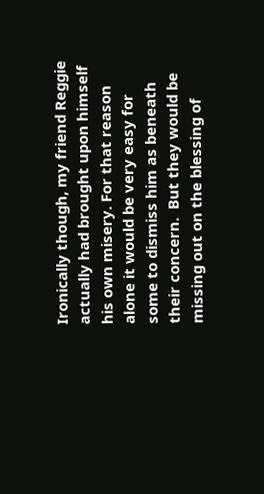Ironically though, my friend Reggie actually had brought upon himself his own misery. For that reason alone it would be very easy for some to dismiss him as beneath their concern.  But they would be missing out on the blessing of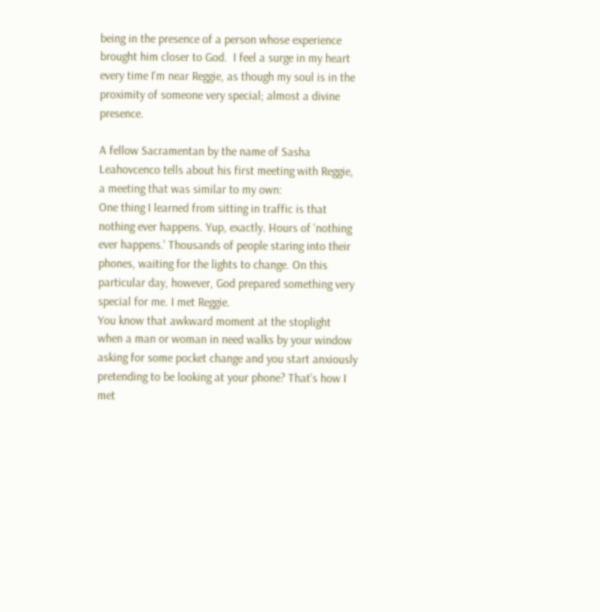being in the presence of a person whose experience brought him closer to God.  I feel a surge in my heart every time I'm near Reggie, as though my soul is in the proximity of someone very special; almost a divine presence.

A fellow Sacramentan by the name of Sasha Leahovcenco tells about his first meeting with Reggie, a meeting that was similar to my own:
One thing I learned from sitting in traffic is that nothing ever happens. Yup, exactly. Hours of 'nothing ever happens.' Thousands of people staring into their phones, waiting for the lights to change. On this particular day, however, God prepared something very special for me. I met Reggie.
You know that awkward moment at the stoplight when a man or woman in need walks by your window asking for some pocket change and you start anxiously pretending to be looking at your phone? That’s how I met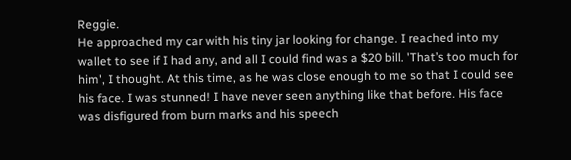Reggie.
He approached my car with his tiny jar looking for change. I reached into my wallet to see if I had any, and all I could find was a $20 bill. 'That’s too much for him', I thought. At this time, as he was close enough to me so that I could see his face. I was stunned! I have never seen anything like that before. His face was disfigured from burn marks and his speech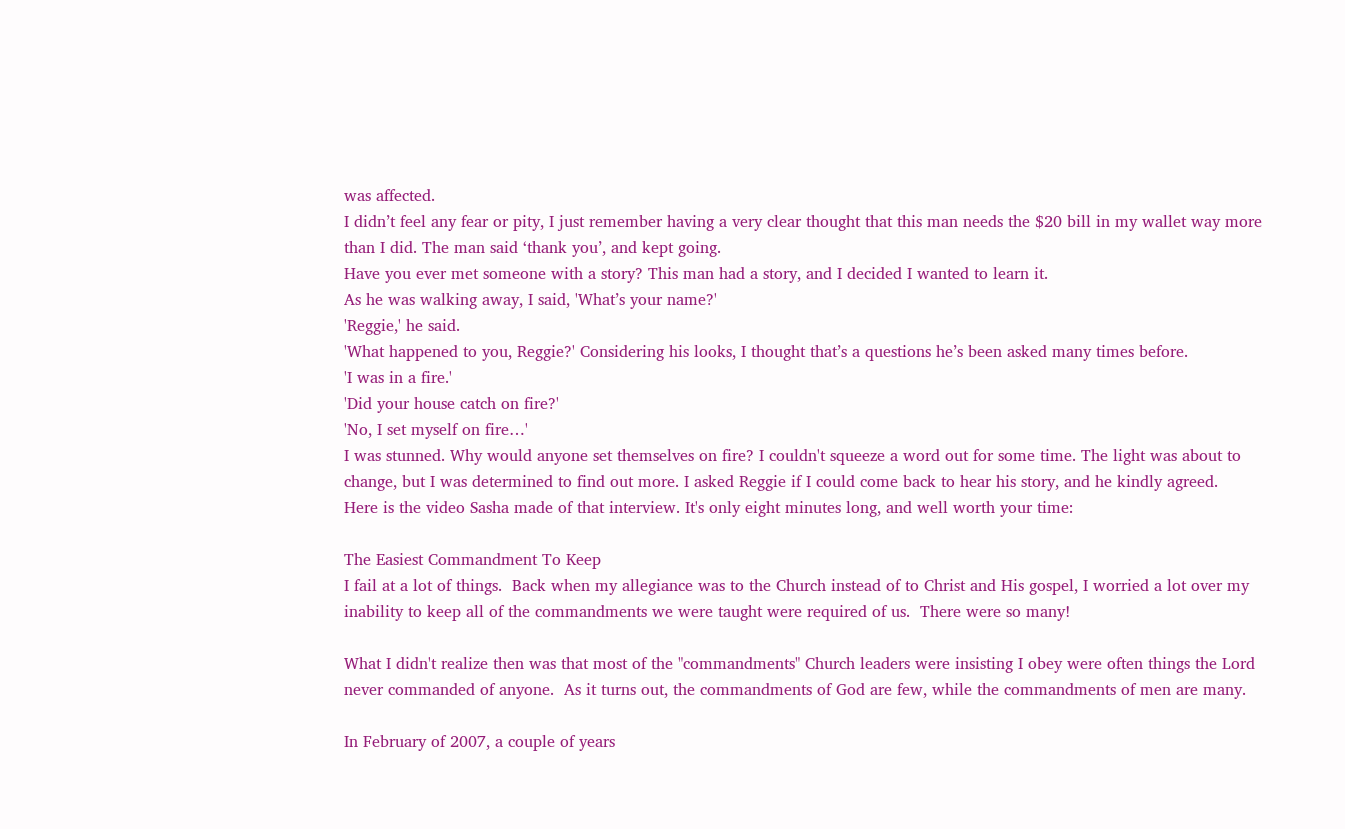was affected.
I didn’t feel any fear or pity, I just remember having a very clear thought that this man needs the $20 bill in my wallet way more than I did. The man said ‘thank you’, and kept going.
Have you ever met someone with a story? This man had a story, and I decided I wanted to learn it.
As he was walking away, I said, 'What’s your name?'
'Reggie,' he said.
'What happened to you, Reggie?' Considering his looks, I thought that’s a questions he’s been asked many times before.
'I was in a fire.'
'Did your house catch on fire?'
'No, I set myself on fire…'
I was stunned. Why would anyone set themselves on fire? I couldn't squeeze a word out for some time. The light was about to change, but I was determined to find out more. I asked Reggie if I could come back to hear his story, and he kindly agreed.
Here is the video Sasha made of that interview. It's only eight minutes long, and well worth your time:

The Easiest Commandment To Keep
I fail at a lot of things.  Back when my allegiance was to the Church instead of to Christ and His gospel, I worried a lot over my inability to keep all of the commandments we were taught were required of us.  There were so many!

What I didn't realize then was that most of the "commandments" Church leaders were insisting I obey were often things the Lord never commanded of anyone.  As it turns out, the commandments of God are few, while the commandments of men are many.

In February of 2007, a couple of years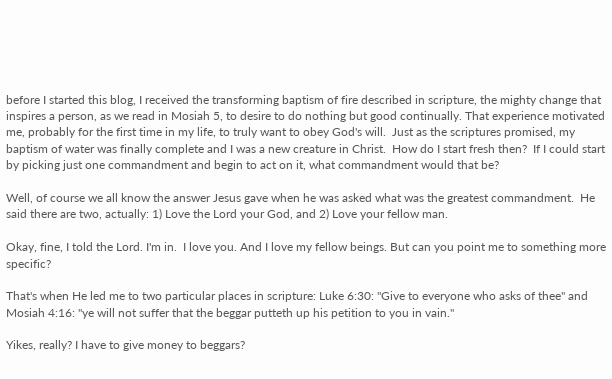before I started this blog, I received the transforming baptism of fire described in scripture, the mighty change that inspires a person, as we read in Mosiah 5, to desire to do nothing but good continually. That experience motivated me, probably for the first time in my life, to truly want to obey God's will.  Just as the scriptures promised, my baptism of water was finally complete and I was a new creature in Christ.  How do I start fresh then?  If I could start by picking just one commandment and begin to act on it, what commandment would that be?

Well, of course we all know the answer Jesus gave when he was asked what was the greatest commandment.  He said there are two, actually: 1) Love the Lord your God, and 2) Love your fellow man.

Okay, fine, I told the Lord. I'm in.  I love you. And I love my fellow beings. But can you point me to something more specific?

That's when He led me to two particular places in scripture: Luke 6:30: "Give to everyone who asks of thee" and Mosiah 4:16: "ye will not suffer that the beggar putteth up his petition to you in vain."

Yikes, really? I have to give money to beggars?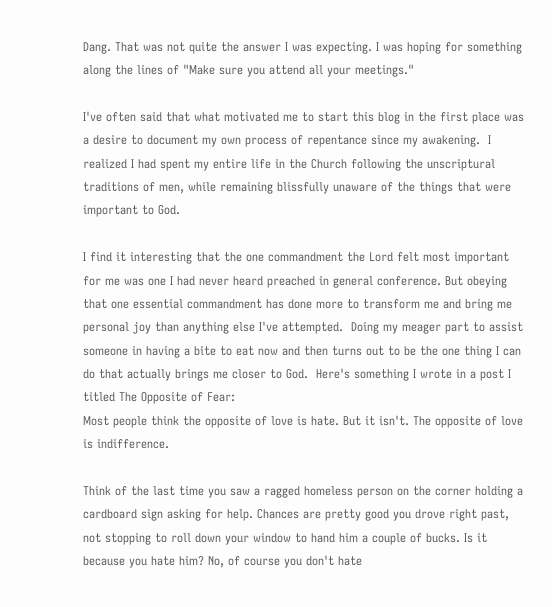Dang. That was not quite the answer I was expecting. I was hoping for something along the lines of "Make sure you attend all your meetings."

I've often said that what motivated me to start this blog in the first place was a desire to document my own process of repentance since my awakening.  I realized I had spent my entire life in the Church following the unscriptural traditions of men, while remaining blissfully unaware of the things that were important to God.

I find it interesting that the one commandment the Lord felt most important for me was one I had never heard preached in general conference. But obeying that one essential commandment has done more to transform me and bring me personal joy than anything else I've attempted.  Doing my meager part to assist someone in having a bite to eat now and then turns out to be the one thing I can do that actually brings me closer to God.  Here's something I wrote in a post I titled The Opposite of Fear:
Most people think the opposite of love is hate. But it isn't. The opposite of love is indifference.

Think of the last time you saw a ragged homeless person on the corner holding a cardboard sign asking for help. Chances are pretty good you drove right past, not stopping to roll down your window to hand him a couple of bucks. Is it because you hate him? No, of course you don't hate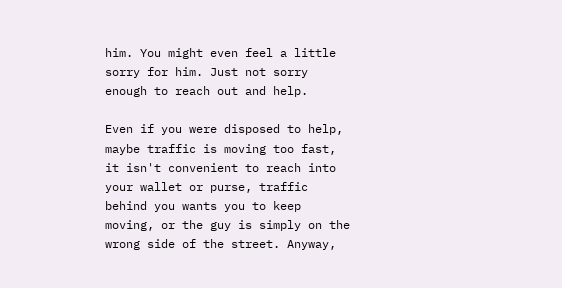him. You might even feel a little sorry for him. Just not sorry enough to reach out and help.

Even if you were disposed to help, maybe traffic is moving too fast, it isn't convenient to reach into your wallet or purse, traffic behind you wants you to keep moving, or the guy is simply on the wrong side of the street. Anyway,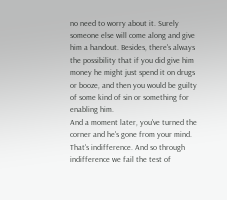no need to worry about it. Surely someone else will come along and give him a handout. Besides, there's always the possibility that if you did give him money he might just spend it on drugs or booze, and then you would be guilty of some kind of sin or something for enabling him.
And a moment later, you've turned the corner and he's gone from your mind.
That's indifference. And so through indifference we fail the test of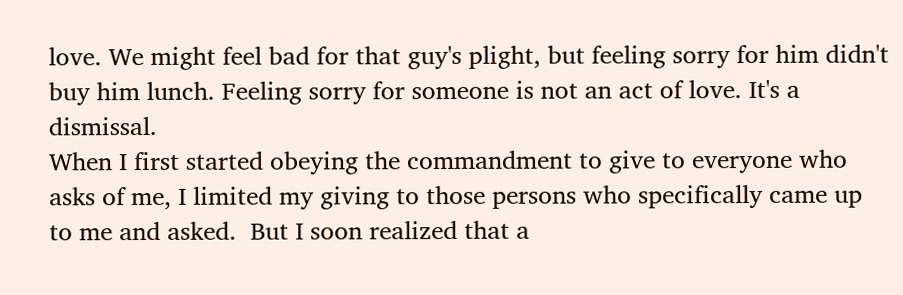love. We might feel bad for that guy's plight, but feeling sorry for him didn't buy him lunch. Feeling sorry for someone is not an act of love. It's a dismissal.
When I first started obeying the commandment to give to everyone who asks of me, I limited my giving to those persons who specifically came up to me and asked.  But I soon realized that a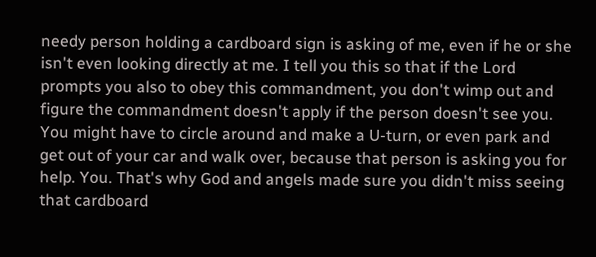needy person holding a cardboard sign is asking of me, even if he or she isn't even looking directly at me. I tell you this so that if the Lord prompts you also to obey this commandment, you don't wimp out and figure the commandment doesn't apply if the person doesn't see you.  You might have to circle around and make a U-turn, or even park and get out of your car and walk over, because that person is asking you for help. You. That's why God and angels made sure you didn't miss seeing that cardboard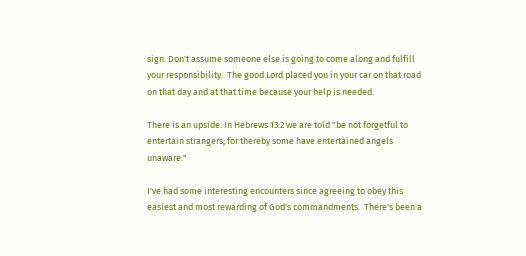sign. Don't assume someone else is going to come along and fulfill your responsibility.  The good Lord placed you in your car on that road on that day and at that time because your help is needed.

There is an upside. In Hebrews 13:2 we are told "be not forgetful to entertain strangers; for thereby some have entertained angels unaware."

I've had some interesting encounters since agreeing to obey this easiest and most rewarding of God's commandments.  There's been a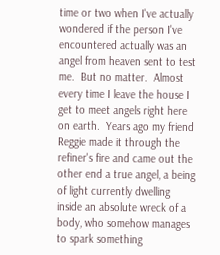time or two when I've actually wondered if the person I've encountered actually was an angel from heaven sent to test me.  But no matter.  Almost every time I leave the house I get to meet angels right here on earth.  Years ago my friend Reggie made it through the refiner's fire and came out the other end a true angel, a being of light currently dwelling inside an absolute wreck of a body, who somehow manages to spark something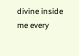divine inside me every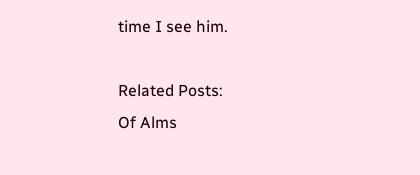time I see him.

Related Posts:
Of Alms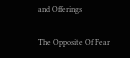and Offerings

The Opposite Of Fear